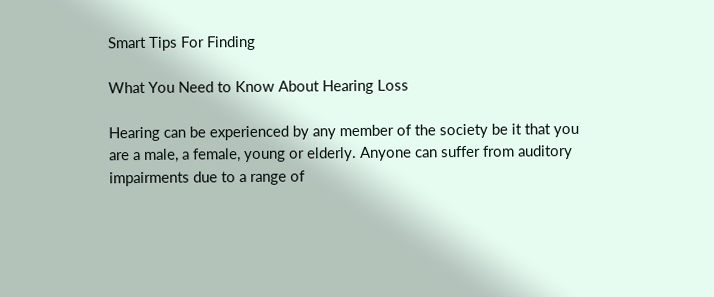Smart Tips For Finding

What You Need to Know About Hearing Loss

Hearing can be experienced by any member of the society be it that you are a male, a female, young or elderly. Anyone can suffer from auditory impairments due to a range of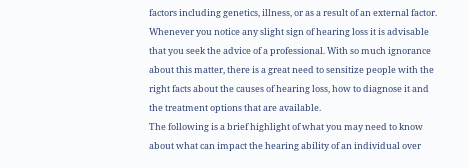factors including genetics, illness, or as a result of an external factor. Whenever you notice any slight sign of hearing loss it is advisable that you seek the advice of a professional. With so much ignorance about this matter, there is a great need to sensitize people with the right facts about the causes of hearing loss, how to diagnose it and the treatment options that are available.
The following is a brief highlight of what you may need to know about what can impact the hearing ability of an individual over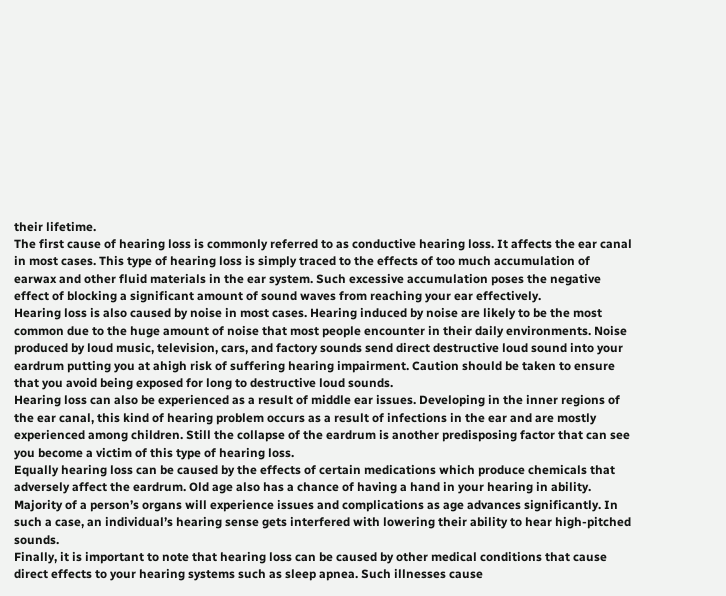their lifetime.
The first cause of hearing loss is commonly referred to as conductive hearing loss. It affects the ear canal in most cases. This type of hearing loss is simply traced to the effects of too much accumulation of earwax and other fluid materials in the ear system. Such excessive accumulation poses the negative effect of blocking a significant amount of sound waves from reaching your ear effectively.
Hearing loss is also caused by noise in most cases. Hearing induced by noise are likely to be the most common due to the huge amount of noise that most people encounter in their daily environments. Noise produced by loud music, television, cars, and factory sounds send direct destructive loud sound into your eardrum putting you at ahigh risk of suffering hearing impairment. Caution should be taken to ensure that you avoid being exposed for long to destructive loud sounds.
Hearing loss can also be experienced as a result of middle ear issues. Developing in the inner regions of the ear canal, this kind of hearing problem occurs as a result of infections in the ear and are mostly experienced among children. Still the collapse of the eardrum is another predisposing factor that can see you become a victim of this type of hearing loss.
Equally hearing loss can be caused by the effects of certain medications which produce chemicals that adversely affect the eardrum. Old age also has a chance of having a hand in your hearing in ability. Majority of a person’s organs will experience issues and complications as age advances significantly. In such a case, an individual’s hearing sense gets interfered with lowering their ability to hear high-pitched sounds.
Finally, it is important to note that hearing loss can be caused by other medical conditions that cause direct effects to your hearing systems such as sleep apnea. Such illnesses cause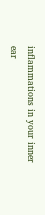inflammations in your inner ear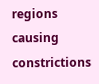regions causing constrictions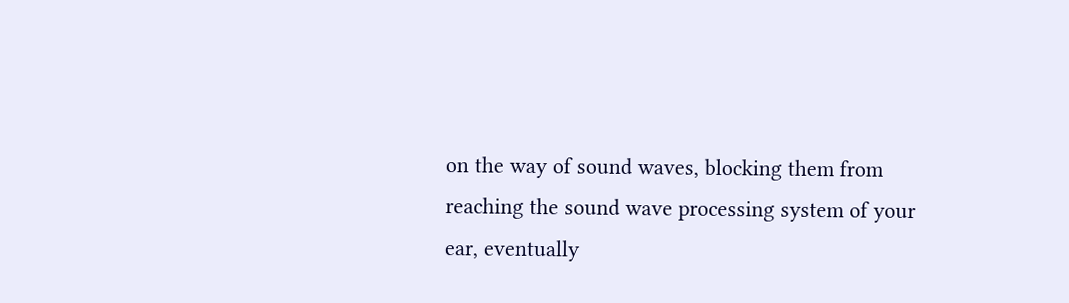on the way of sound waves, blocking them from reaching the sound wave processing system of your ear, eventually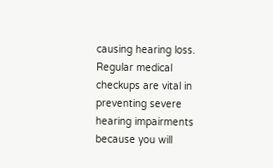causing hearing loss.
Regular medical checkups are vital in preventing severe hearing impairments because you will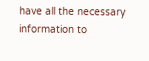have all the necessary information to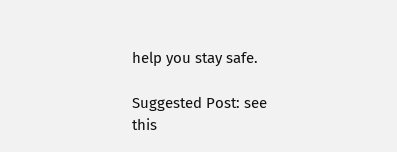help you stay safe.

Suggested Post: see this